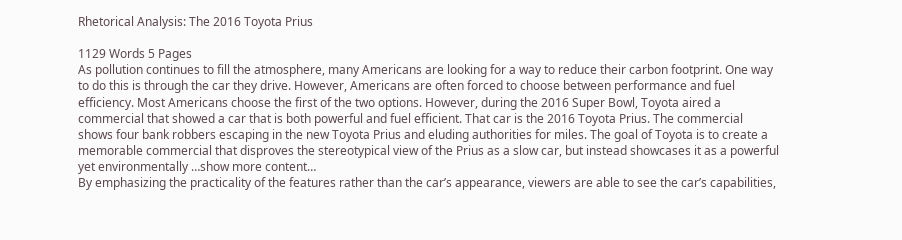Rhetorical Analysis: The 2016 Toyota Prius

1129 Words 5 Pages
As pollution continues to fill the atmosphere, many Americans are looking for a way to reduce their carbon footprint. One way to do this is through the car they drive. However, Americans are often forced to choose between performance and fuel efficiency. Most Americans choose the first of the two options. However, during the 2016 Super Bowl, Toyota aired a commercial that showed a car that is both powerful and fuel efficient. That car is the 2016 Toyota Prius. The commercial shows four bank robbers escaping in the new Toyota Prius and eluding authorities for miles. The goal of Toyota is to create a memorable commercial that disproves the stereotypical view of the Prius as a slow car, but instead showcases it as a powerful yet environmentally …show more content…
By emphasizing the practicality of the features rather than the car’s appearance, viewers are able to see the car’s capabilities,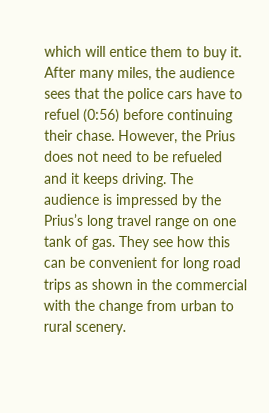which will entice them to buy it. After many miles, the audience sees that the police cars have to refuel (0:56) before continuing their chase. However, the Prius does not need to be refueled and it keeps driving. The audience is impressed by the Prius’s long travel range on one tank of gas. They see how this can be convenient for long road trips as shown in the commercial with the change from urban to rural scenery.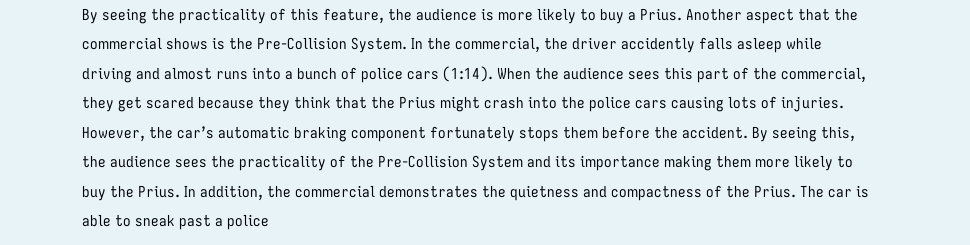By seeing the practicality of this feature, the audience is more likely to buy a Prius. Another aspect that the commercial shows is the Pre-Collision System. In the commercial, the driver accidently falls asleep while driving and almost runs into a bunch of police cars (1:14). When the audience sees this part of the commercial, they get scared because they think that the Prius might crash into the police cars causing lots of injuries. However, the car’s automatic braking component fortunately stops them before the accident. By seeing this, the audience sees the practicality of the Pre-Collision System and its importance making them more likely to buy the Prius. In addition, the commercial demonstrates the quietness and compactness of the Prius. The car is able to sneak past a police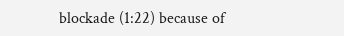blockade (1:22) because of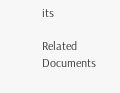its

Related Documents